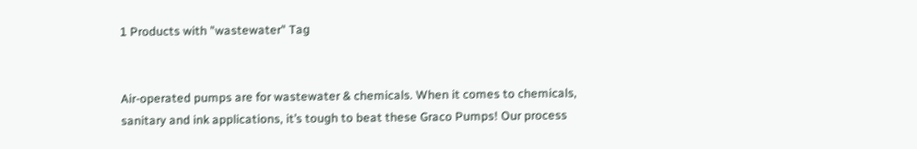1 Products with "wastewater" Tag


Air-operated pumps are for wastewater & chemicals. When it comes to chemicals, sanitary and ink applications, it’s tough to beat these Graco Pumps! Our process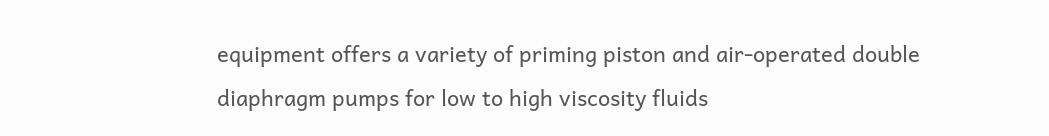equipment offers a variety of priming piston and air-operated double diaphragm pumps for low to high viscosity fluids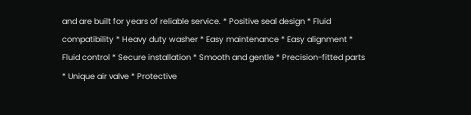and are built for years of reliable service. * Positive seal design * Fluid compatibility * Heavy duty washer * Easy maintenance * Easy alignment * Fluid control * Secure installation * Smooth and gentle * Precision-fitted parts * Unique air valve * Protective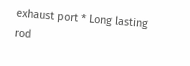exhaust port * Long lasting rod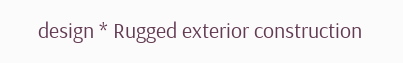design * Rugged exterior construction